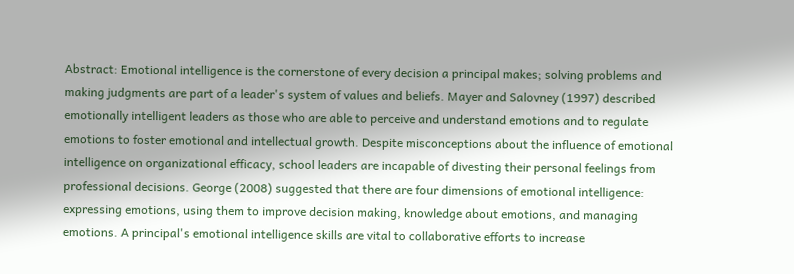Abstract: Emotional intelligence is the cornerstone of every decision a principal makes; solving problems and making judgments are part of a leader's system of values and beliefs. Mayer and Salovney (1997) described emotionally intelligent leaders as those who are able to perceive and understand emotions and to regulate emotions to foster emotional and intellectual growth. Despite misconceptions about the influence of emotional intelligence on organizational efficacy, school leaders are incapable of divesting their personal feelings from professional decisions. George (2008) suggested that there are four dimensions of emotional intelligence: expressing emotions, using them to improve decision making, knowledge about emotions, and managing emotions. A principal's emotional intelligence skills are vital to collaborative efforts to increase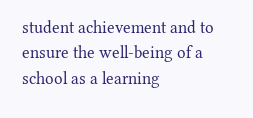student achievement and to ensure the well-being of a school as a learning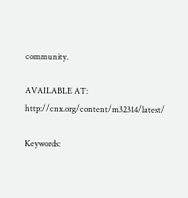community.

AVAILABLE AT: http://cnx.org/content/m32314/latest/

Keywords: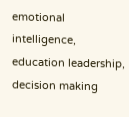emotional intelligence, education leadership, decision making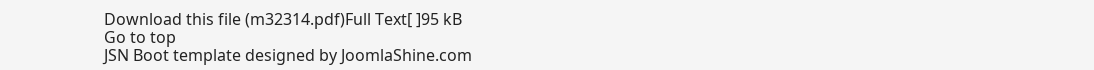Download this file (m32314.pdf)Full Text[ ]95 kB
Go to top
JSN Boot template designed by JoomlaShine.com